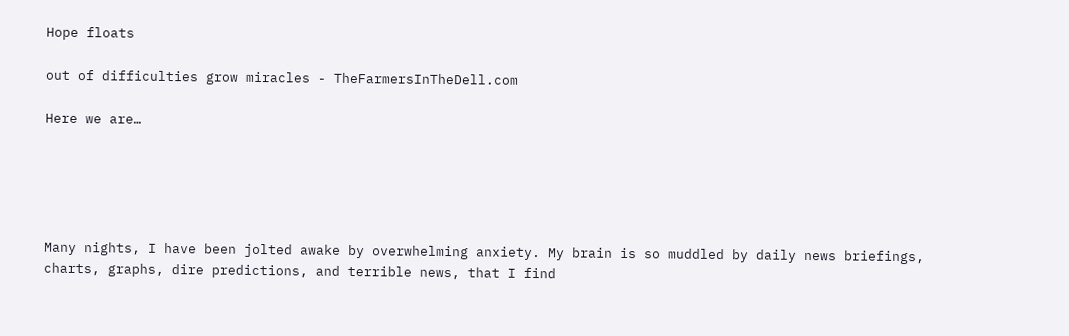Hope floats

out of difficulties grow miracles - TheFarmersInTheDell.com

Here we are…





Many nights, I have been jolted awake by overwhelming anxiety. My brain is so muddled by daily news briefings, charts, graphs, dire predictions, and terrible news, that I find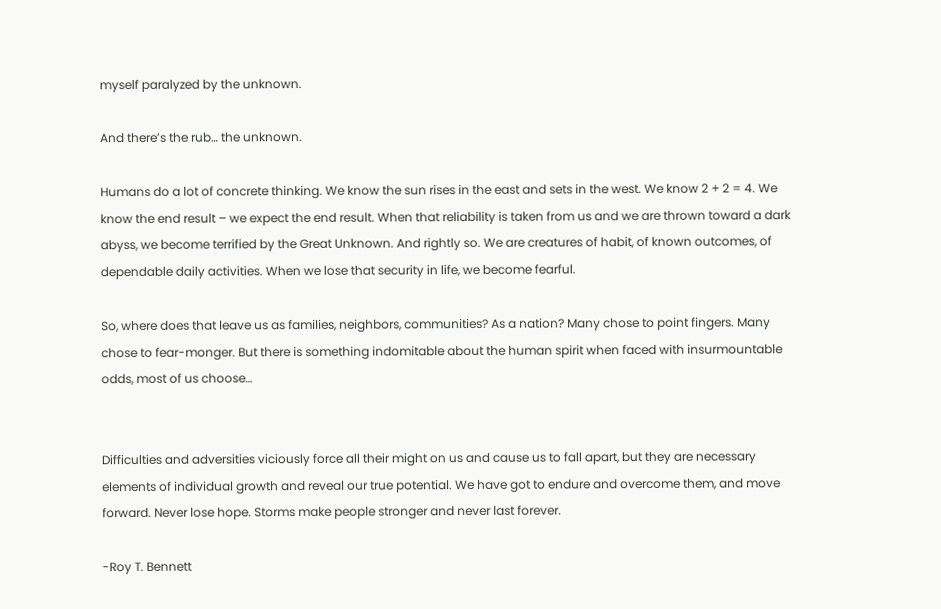myself paralyzed by the unknown.

And there’s the rub… the unknown.

Humans do a lot of concrete thinking. We know the sun rises in the east and sets in the west. We know 2 + 2 = 4. We know the end result – we expect the end result. When that reliability is taken from us and we are thrown toward a dark abyss, we become terrified by the Great Unknown. And rightly so. We are creatures of habit, of known outcomes, of dependable daily activities. When we lose that security in life, we become fearful.

So, where does that leave us as families, neighbors, communities? As a nation? Many chose to point fingers. Many chose to fear-monger. But there is something indomitable about the human spirit when faced with insurmountable odds, most of us choose…


Difficulties and adversities viciously force all their might on us and cause us to fall apart, but they are necessary elements of individual growth and reveal our true potential. We have got to endure and overcome them, and move forward. Never lose hope. Storms make people stronger and never last forever.

-Roy T. Bennett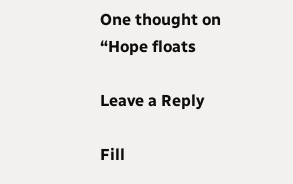One thought on “Hope floats

Leave a Reply

Fill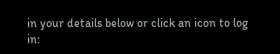in your details below or click an icon to log in: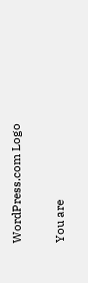WordPress.com Logo

You are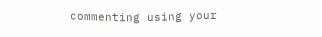commenting using your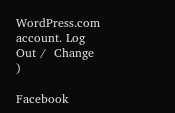WordPress.com account. Log Out /  Change )

Facebook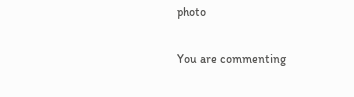photo

You are commenting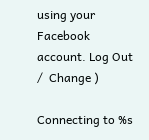using your Facebook account. Log Out /  Change )

Connecting to %s